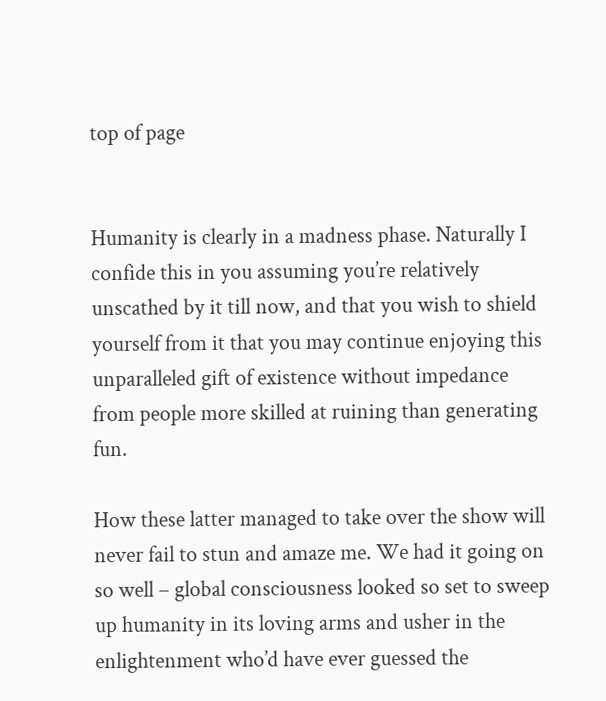top of page


Humanity is clearly in a madness phase. Naturally I confide this in you assuming you’re relatively unscathed by it till now, and that you wish to shield yourself from it that you may continue enjoying this unparalleled gift of existence without impedance from people more skilled at ruining than generating fun.

How these latter managed to take over the show will never fail to stun and amaze me. We had it going on so well – global consciousness looked so set to sweep up humanity in its loving arms and usher in the enlightenment who’d have ever guessed the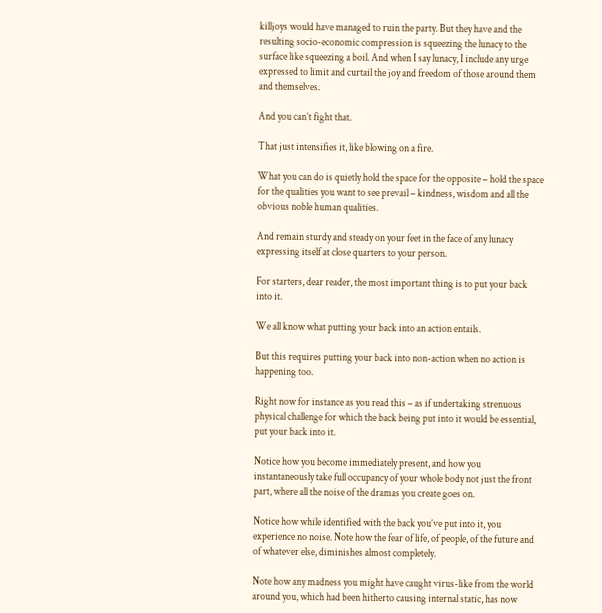killjoys would have managed to ruin the party. But they have and the resulting socio-economic compression is squeezing the lunacy to the surface like squeezing a boil. And when I say lunacy, I include any urge expressed to limit and curtail the joy and freedom of those around them and themselves.

And you can’t fight that.

That just intensifies it, like blowing on a fire.

What you can do is quietly hold the space for the opposite – hold the space for the qualities you want to see prevail – kindness, wisdom and all the obvious noble human qualities.

And remain sturdy and steady on your feet in the face of any lunacy expressing itself at close quarters to your person.

For starters, dear reader, the most important thing is to put your back into it.

We all know what putting your back into an action entails.

But this requires putting your back into non-action when no action is happening too.

Right now for instance as you read this – as if undertaking strenuous physical challenge for which the back being put into it would be essential, put your back into it.

Notice how you become immediately present, and how you instantaneously take full occupancy of your whole body not just the front part, where all the noise of the dramas you create goes on.

Notice how while identified with the back you’ve put into it, you experience no noise. Note how the fear of life, of people, of the future and of whatever else, diminishes almost completely.

Note how any madness you might have caught virus-like from the world around you, which had been hitherto causing internal static, has now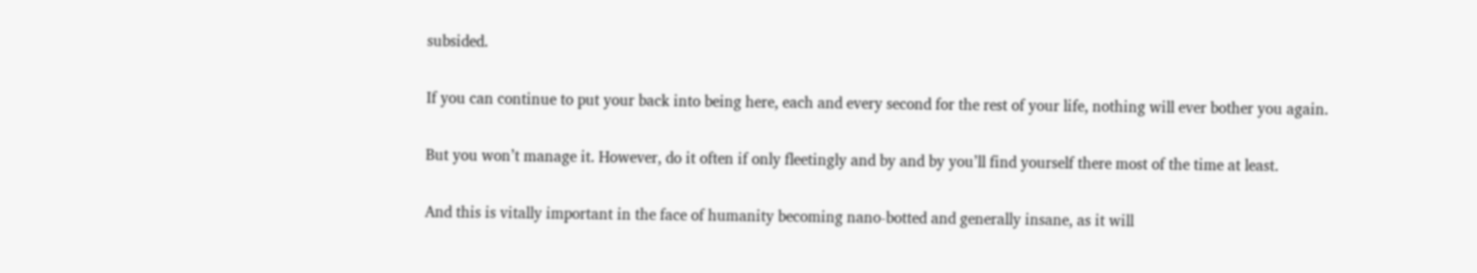subsided.

If you can continue to put your back into being here, each and every second for the rest of your life, nothing will ever bother you again.

But you won’t manage it. However, do it often if only fleetingly and by and by you’ll find yourself there most of the time at least.

And this is vitally important in the face of humanity becoming nano-botted and generally insane, as it will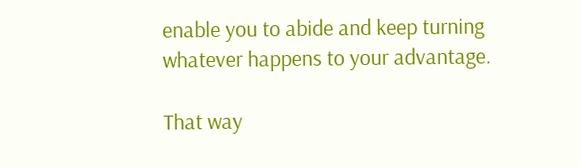enable you to abide and keep turning whatever happens to your advantage.

That way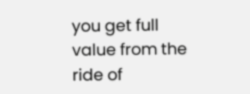you get full value from the ride of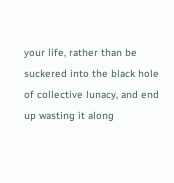your life, rather than be suckered into the black hole of collective lunacy, and end up wasting it along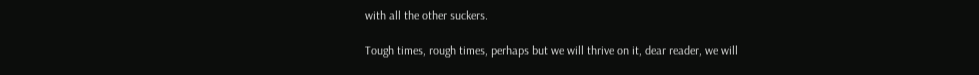with all the other suckers.

Tough times, rough times, perhaps but we will thrive on it, dear reader, we will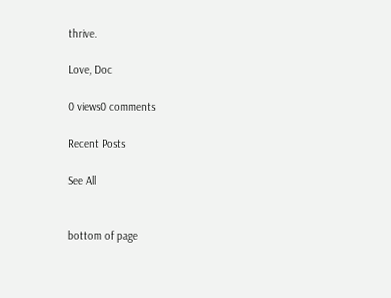thrive.

Love, Doc

0 views0 comments

Recent Posts

See All


bottom of page